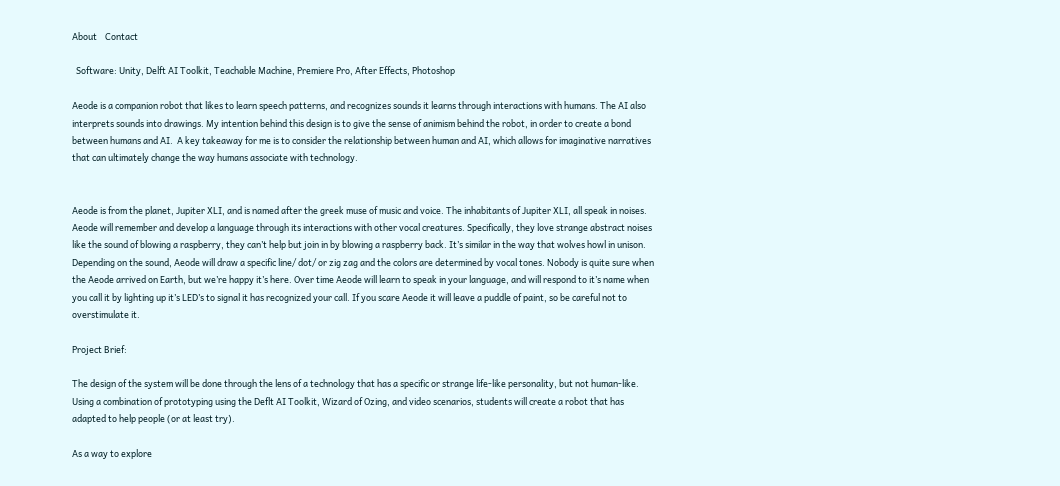About    Contact

  Software: Unity, Delft AI Toolkit, Teachable Machine, Premiere Pro, After Effects, Photoshop

Aeode is a companion robot that likes to learn speech patterns, and recognizes sounds it learns through interactions with humans. The AI also interprets sounds into drawings. My intention behind this design is to give the sense of animism behind the robot, in order to create a bond between humans and AI.  A key takeaway for me is to consider the relationship between human and AI, which allows for imaginative narratives that can ultimately change the way humans associate with technology.


Aeode is from the planet, Jupiter XLI, and is named after the greek muse of music and voice. The inhabitants of Jupiter XLI, all speak in noises. Aeode will remember and develop a language through its interactions with other vocal creatures. Specifically, they love strange abstract noises like the sound of blowing a raspberry, they can’t help but join in by blowing a raspberry back. It’s similar in the way that wolves howl in unison. Depending on the sound, Aeode will draw a specific line/ dot/ or zig zag and the colors are determined by vocal tones. Nobody is quite sure when the Aeode arrived on Earth, but we’re happy it’s here. Over time Aeode will learn to speak in your language, and will respond to it’s name when you call it by lighting up it’s LED’s to signal it has recognized your call. If you scare Aeode it will leave a puddle of paint, so be careful not to overstimulate it.

Project Brief:

The design of the system will be done through the lens of a technology that has a specific or strange life-like personality, but not human-like. Using a combination of prototyping using the Deflt AI Toolkit, Wizard of Ozing, and video scenarios, students will create a robot that has adapted to help people (or at least try).

As a way to explore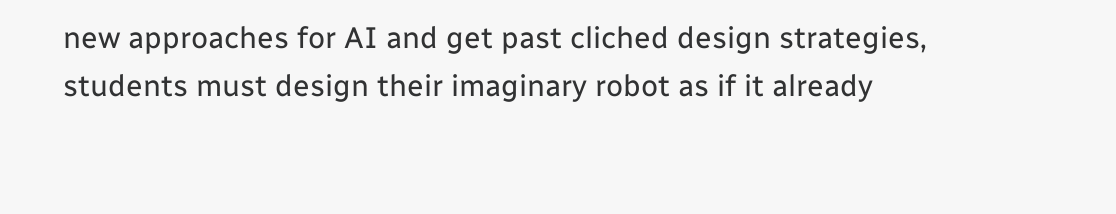new approaches for AI and get past cliched design strategies, students must design their imaginary robot as if it already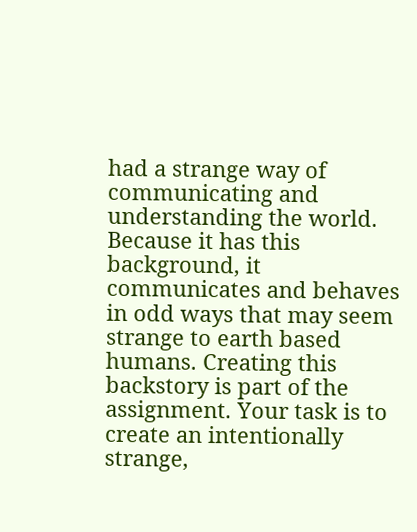had a strange way of communicating and understanding the world. Because it has this background, it communicates and behaves in odd ways that may seem strange to earth based humans. Creating this backstory is part of the assignment. Your task is to create an intentionally strange,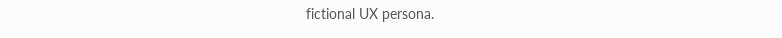fictional UX persona.